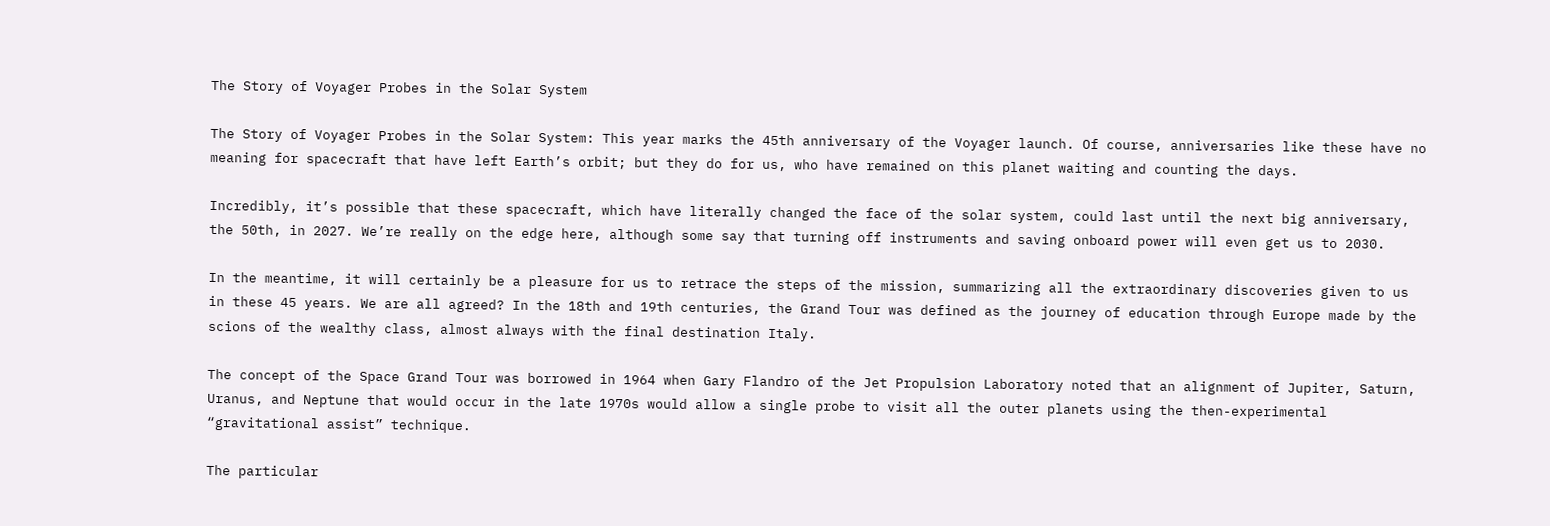The Story of Voyager Probes in the Solar System

The Story of Voyager Probes in the Solar System: This year marks the 45th anniversary of the Voyager launch. Of course, anniversaries like these have no meaning for spacecraft that have left Earth’s orbit; but they do for us, who have remained on this planet waiting and counting the days.

Incredibly, it’s possible that these spacecraft, which have literally changed the face of the solar system, could last until the next big anniversary, the 50th, in 2027. We’re really on the edge here, although some say that turning off instruments and saving onboard power will even get us to 2030.

In the meantime, it will certainly be a pleasure for us to retrace the steps of the mission, summarizing all the extraordinary discoveries given to us in these 45 years. We are all agreed? In the 18th and 19th centuries, the Grand Tour was defined as the journey of education through Europe made by the scions of the wealthy class, almost always with the final destination Italy.

The concept of the Space Grand Tour was borrowed in 1964 when Gary Flandro of the Jet Propulsion Laboratory noted that an alignment of Jupiter, Saturn, Uranus, and Neptune that would occur in the late 1970s would allow a single probe to visit all the outer planets using the then-experimental “gravitational assist” technique.

The particular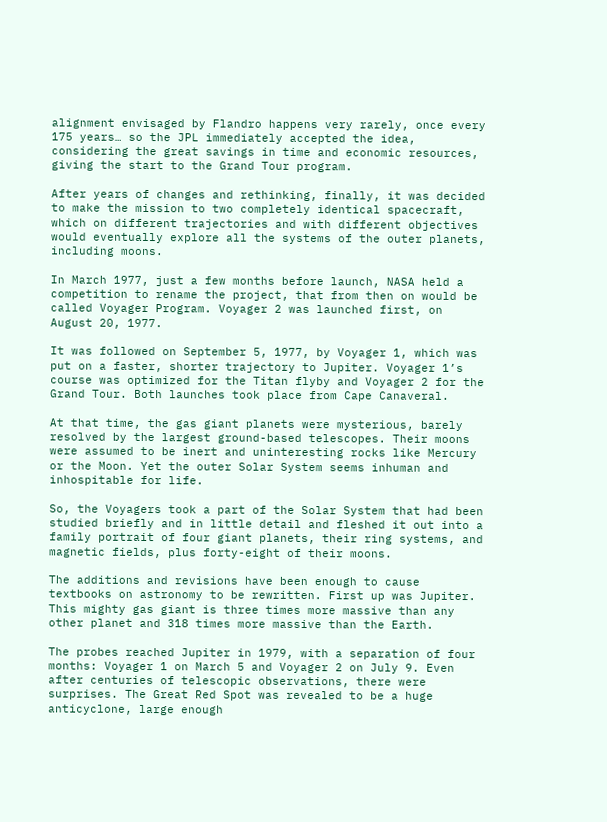alignment envisaged by Flandro happens very rarely, once every 175 years… so the JPL immediately accepted the idea, considering the great savings in time and economic resources, giving the start to the Grand Tour program.

After years of changes and rethinking, finally, it was decided to make the mission to two completely identical spacecraft, which on different trajectories and with different objectives would eventually explore all the systems of the outer planets, including moons.

In March 1977, just a few months before launch, NASA held a competition to rename the project, that from then on would be called Voyager Program. Voyager 2 was launched first, on August 20, 1977.

It was followed on September 5, 1977, by Voyager 1, which was put on a faster, shorter trajectory to Jupiter. Voyager 1’s course was optimized for the Titan flyby and Voyager 2 for the Grand Tour. Both launches took place from Cape Canaveral.

At that time, the gas giant planets were mysterious, barely resolved by the largest ground-based telescopes. Their moons were assumed to be inert and uninteresting rocks like Mercury or the Moon. Yet the outer Solar System seems inhuman and inhospitable for life.

So, the Voyagers took a part of the Solar System that had been studied briefly and in little detail and fleshed it out into a family portrait of four giant planets, their ring systems, and magnetic fields, plus forty-eight of their moons.

The additions and revisions have been enough to cause textbooks on astronomy to be rewritten. First up was Jupiter. This mighty gas giant is three times more massive than any other planet and 318 times more massive than the Earth.

The probes reached Jupiter in 1979, with a separation of four months: Voyager 1 on March 5 and Voyager 2 on July 9. Even after centuries of telescopic observations, there were surprises. The Great Red Spot was revealed to be a huge anticyclone, large enough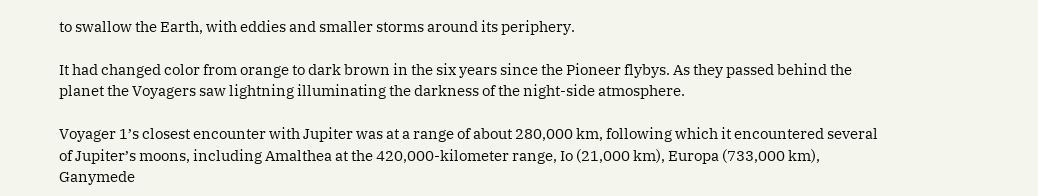to swallow the Earth, with eddies and smaller storms around its periphery.

It had changed color from orange to dark brown in the six years since the Pioneer flybys. As they passed behind the planet the Voyagers saw lightning illuminating the darkness of the night-side atmosphere.

Voyager 1’s closest encounter with Jupiter was at a range of about 280,000 km, following which it encountered several of Jupiter’s moons, including Amalthea at the 420,000-kilometer range, Io (21,000 km), Europa (733,000 km), Ganymede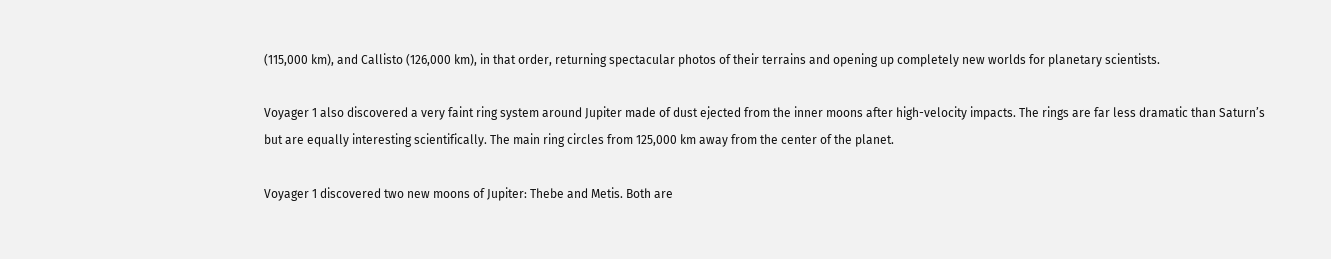(115,000 km), and Callisto (126,000 km), in that order, returning spectacular photos of their terrains and opening up completely new worlds for planetary scientists.

Voyager 1 also discovered a very faint ring system around Jupiter made of dust ejected from the inner moons after high-velocity impacts. The rings are far less dramatic than Saturn’s but are equally interesting scientifically. The main ring circles from 125,000 km away from the center of the planet.

Voyager 1 discovered two new moons of Jupiter: Thebe and Metis. Both are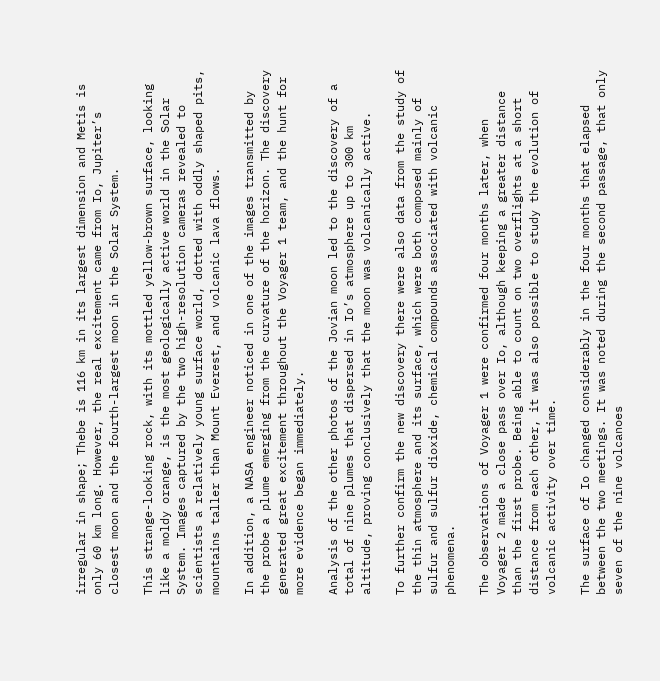irregular in shape; Thebe is 116 km in its largest dimension and Metis is only 60 km long. However, the real excitement came from Io, Jupiter’s closest moon and the fourth-largest moon in the Solar System.

This strange-looking rock, with its mottled yellow-brown surface, looking like a moldy orange, is the most geologically active world in the Solar System. Images captured by the two high-resolution cameras revealed to scientists a relatively young surface world, dotted with oddly shaped pits, mountains taller than Mount Everest, and volcanic lava flows.

In addition, a NASA engineer noticed in one of the images transmitted by the probe a plume emerging from the curvature of the horizon. The discovery generated great excitement throughout the Voyager 1 team, and the hunt for more evidence began immediately.

Analysis of the other photos of the Jovian moon led to the discovery of a total of nine plumes that dispersed in Io’s atmosphere up to 300 km altitude, proving conclusively that the moon was volcanically active.

To further confirm the new discovery there were also data from the study of the thin atmosphere and its surface, which were both composed mainly of sulfur and sulfur dioxide, chemical compounds associated with volcanic phenomena.

The observations of Voyager 1 were confirmed four months later, when Voyager 2 made a close pass over Io, although keeping a greater distance than the first probe. Being able to count on two overflights at a short distance from each other, it was also possible to study the evolution of volcanic activity over time.

The surface of Io changed considerably in the four months that elapsed between the two meetings. It was noted during the second passage, that only seven of the nine volcanoes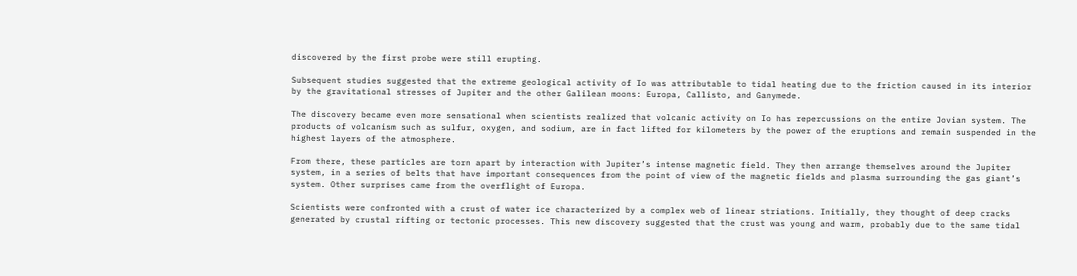discovered by the first probe were still erupting.

Subsequent studies suggested that the extreme geological activity of Io was attributable to tidal heating due to the friction caused in its interior by the gravitational stresses of Jupiter and the other Galilean moons: Europa, Callisto, and Ganymede.

The discovery became even more sensational when scientists realized that volcanic activity on Io has repercussions on the entire Jovian system. The products of volcanism such as sulfur, oxygen, and sodium, are in fact lifted for kilometers by the power of the eruptions and remain suspended in the highest layers of the atmosphere.

From there, these particles are torn apart by interaction with Jupiter’s intense magnetic field. They then arrange themselves around the Jupiter system, in a series of belts that have important consequences from the point of view of the magnetic fields and plasma surrounding the gas giant’s system. Other surprises came from the overflight of Europa.

Scientists were confronted with a crust of water ice characterized by a complex web of linear striations. Initially, they thought of deep cracks generated by crustal rifting or tectonic processes. This new discovery suggested that the crust was young and warm, probably due to the same tidal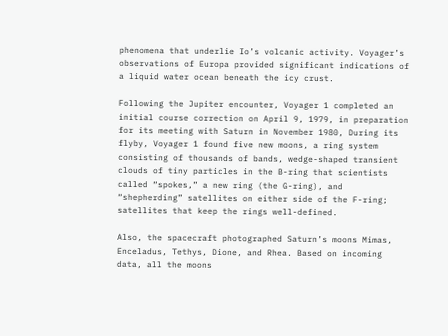phenomena that underlie Io’s volcanic activity. Voyager’s observations of Europa provided significant indications of a liquid water ocean beneath the icy crust.

Following the Jupiter encounter, Voyager 1 completed an initial course correction on April 9, 1979, in preparation for its meeting with Saturn in November 1980, During its flyby, Voyager 1 found five new moons, a ring system consisting of thousands of bands, wedge-shaped transient clouds of tiny particles in the B-ring that scientists called “spokes,” a new ring (the G-ring), and “shepherding” satellites on either side of the F-ring; satellites that keep the rings well-defined.

Also, the spacecraft photographed Saturn’s moons Mimas, Enceladus, Tethys, Dione, and Rhea. Based on incoming data, all the moons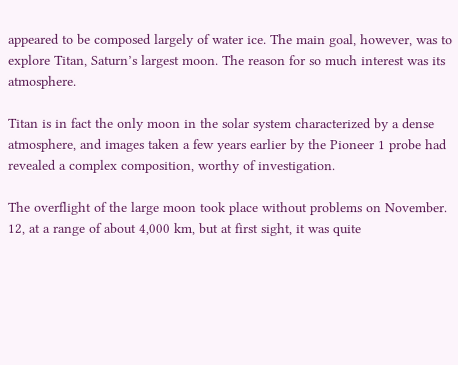appeared to be composed largely of water ice. The main goal, however, was to explore Titan, Saturn’s largest moon. The reason for so much interest was its atmosphere.

Titan is in fact the only moon in the solar system characterized by a dense atmosphere, and images taken a few years earlier by the Pioneer 1 probe had revealed a complex composition, worthy of investigation.

The overflight of the large moon took place without problems on November. 12, at a range of about 4,000 km, but at first sight, it was quite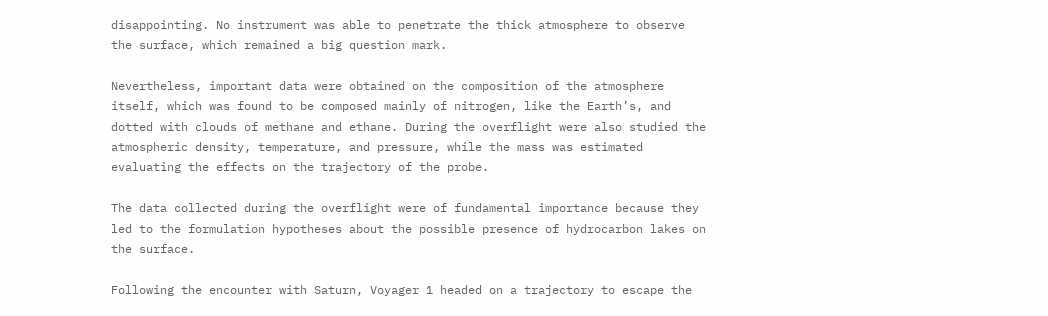disappointing. No instrument was able to penetrate the thick atmosphere to observe the surface, which remained a big question mark.

Nevertheless, important data were obtained on the composition of the atmosphere itself, which was found to be composed mainly of nitrogen, like the Earth’s, and dotted with clouds of methane and ethane. During the overflight were also studied the atmospheric density, temperature, and pressure, while the mass was estimated evaluating the effects on the trajectory of the probe.

The data collected during the overflight were of fundamental importance because they led to the formulation hypotheses about the possible presence of hydrocarbon lakes on the surface.

Following the encounter with Saturn, Voyager 1 headed on a trajectory to escape the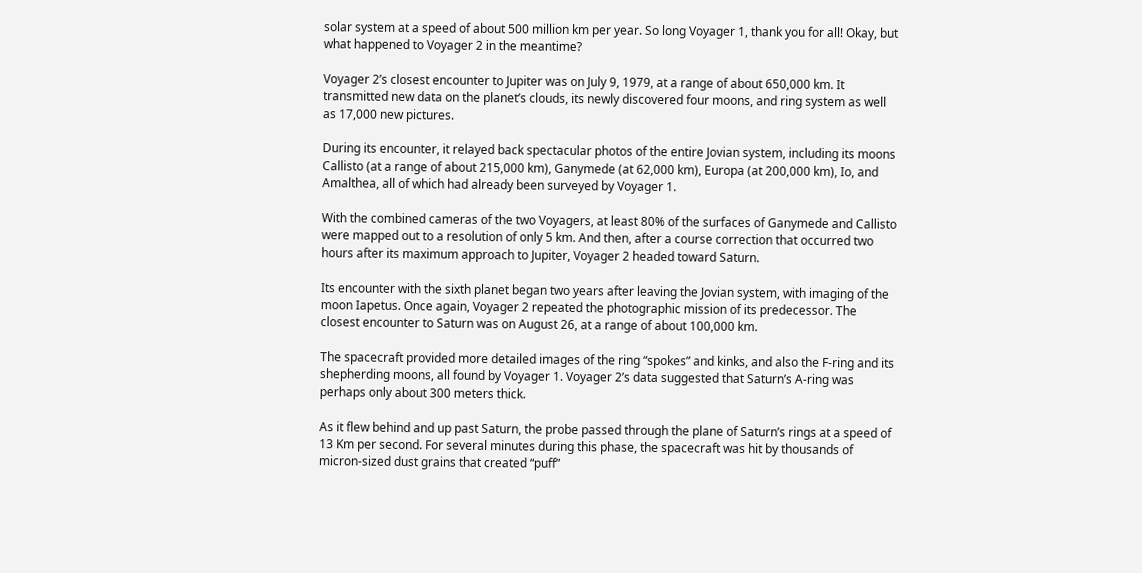solar system at a speed of about 500 million km per year. So long Voyager 1, thank you for all! Okay, but what happened to Voyager 2 in the meantime?

Voyager 2’s closest encounter to Jupiter was on July 9, 1979, at a range of about 650,000 km. It transmitted new data on the planet’s clouds, its newly discovered four moons, and ring system as well as 17,000 new pictures.

During its encounter, it relayed back spectacular photos of the entire Jovian system, including its moons Callisto (at a range of about 215,000 km), Ganymede (at 62,000 km), Europa (at 200,000 km), Io, and Amalthea, all of which had already been surveyed by Voyager 1.

With the combined cameras of the two Voyagers, at least 80% of the surfaces of Ganymede and Callisto were mapped out to a resolution of only 5 km. And then, after a course correction that occurred two hours after its maximum approach to Jupiter, Voyager 2 headed toward Saturn.

Its encounter with the sixth planet began two years after leaving the Jovian system, with imaging of the moon Iapetus. Once again, Voyager 2 repeated the photographic mission of its predecessor. The closest encounter to Saturn was on August 26, at a range of about 100,000 km.

The spacecraft provided more detailed images of the ring “spokes” and kinks, and also the F-ring and its shepherding moons, all found by Voyager 1. Voyager 2’s data suggested that Saturn’s A-ring was perhaps only about 300 meters thick.

As it flew behind and up past Saturn, the probe passed through the plane of Saturn’s rings at a speed of 13 Km per second. For several minutes during this phase, the spacecraft was hit by thousands of micron-sized dust grains that created “puff”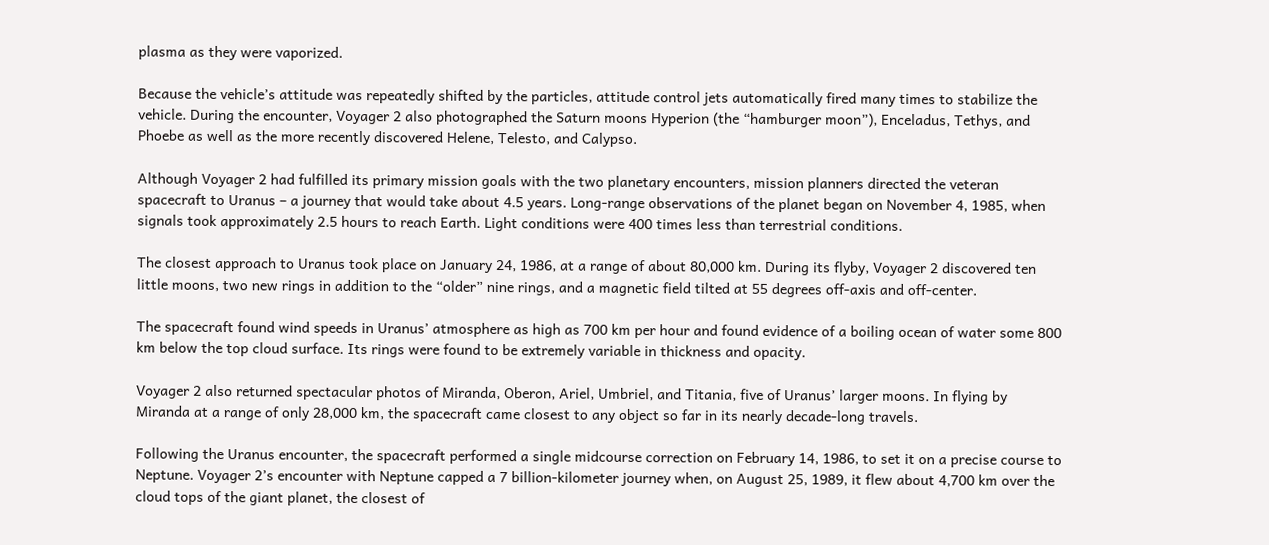plasma as they were vaporized.

Because the vehicle’s attitude was repeatedly shifted by the particles, attitude control jets automatically fired many times to stabilize the vehicle. During the encounter, Voyager 2 also photographed the Saturn moons Hyperion (the “hamburger moon”), Enceladus, Tethys, and Phoebe as well as the more recently discovered Helene, Telesto, and Calypso.

Although Voyager 2 had fulfilled its primary mission goals with the two planetary encounters, mission planners directed the veteran spacecraft to Uranus – a journey that would take about 4.5 years. Long-range observations of the planet began on November 4, 1985, when signals took approximately 2.5 hours to reach Earth. Light conditions were 400 times less than terrestrial conditions.

The closest approach to Uranus took place on January 24, 1986, at a range of about 80,000 km. During its flyby, Voyager 2 discovered ten little moons, two new rings in addition to the “older” nine rings, and a magnetic field tilted at 55 degrees off-axis and off-center.

The spacecraft found wind speeds in Uranus’ atmosphere as high as 700 km per hour and found evidence of a boiling ocean of water some 800 km below the top cloud surface. Its rings were found to be extremely variable in thickness and opacity.

Voyager 2 also returned spectacular photos of Miranda, Oberon, Ariel, Umbriel, and Titania, five of Uranus’ larger moons. In flying by Miranda at a range of only 28,000 km, the spacecraft came closest to any object so far in its nearly decade-long travels.

Following the Uranus encounter, the spacecraft performed a single midcourse correction on February 14, 1986, to set it on a precise course to Neptune. Voyager 2’s encounter with Neptune capped a 7 billion-kilometer journey when, on August 25, 1989, it flew about 4,700 km over the cloud tops of the giant planet, the closest of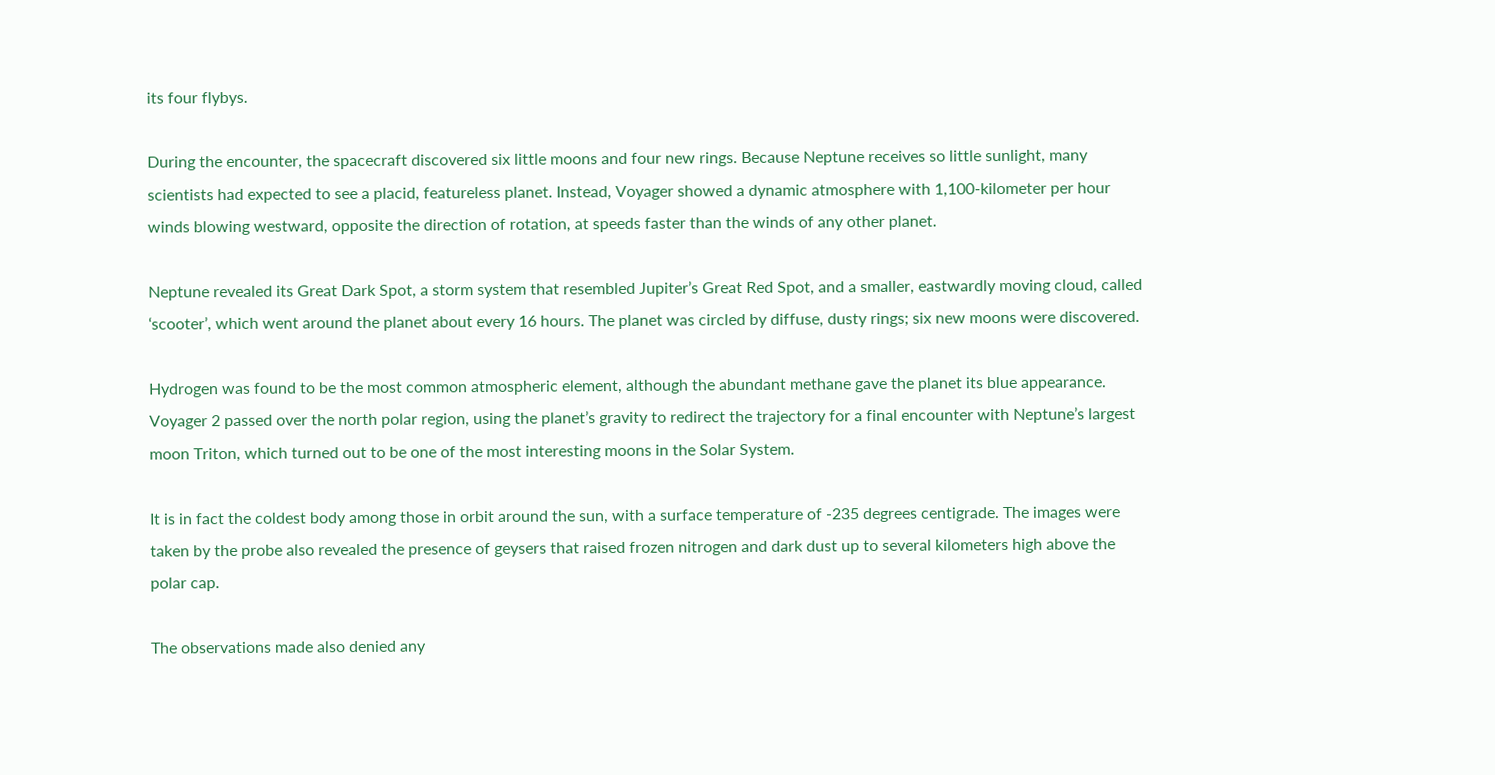its four flybys.

During the encounter, the spacecraft discovered six little moons and four new rings. Because Neptune receives so little sunlight, many scientists had expected to see a placid, featureless planet. Instead, Voyager showed a dynamic atmosphere with 1,100-kilometer per hour winds blowing westward, opposite the direction of rotation, at speeds faster than the winds of any other planet.

Neptune revealed its Great Dark Spot, a storm system that resembled Jupiter’s Great Red Spot, and a smaller, eastwardly moving cloud, called ‘scooter’, which went around the planet about every 16 hours. The planet was circled by diffuse, dusty rings; six new moons were discovered.

Hydrogen was found to be the most common atmospheric element, although the abundant methane gave the planet its blue appearance. Voyager 2 passed over the north polar region, using the planet’s gravity to redirect the trajectory for a final encounter with Neptune’s largest moon Triton, which turned out to be one of the most interesting moons in the Solar System.

It is in fact the coldest body among those in orbit around the sun, with a surface temperature of -235 degrees centigrade. The images were taken by the probe also revealed the presence of geysers that raised frozen nitrogen and dark dust up to several kilometers high above the polar cap.

The observations made also denied any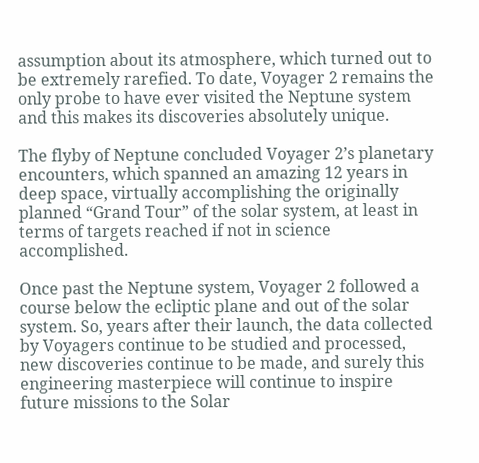assumption about its atmosphere, which turned out to be extremely rarefied. To date, Voyager 2 remains the only probe to have ever visited the Neptune system and this makes its discoveries absolutely unique.

The flyby of Neptune concluded Voyager 2’s planetary encounters, which spanned an amazing 12 years in deep space, virtually accomplishing the originally planned “Grand Tour” of the solar system, at least in terms of targets reached if not in science accomplished.

Once past the Neptune system, Voyager 2 followed a course below the ecliptic plane and out of the solar system. So, years after their launch, the data collected by Voyagers continue to be studied and processed, new discoveries continue to be made, and surely this engineering masterpiece will continue to inspire future missions to the Solar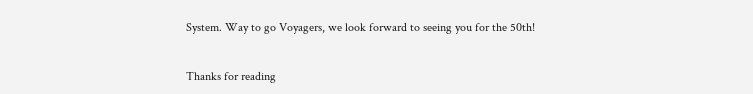System. Way to go Voyagers, we look forward to seeing you for the 50th!


Thanks for reading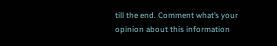till the end. Comment what’s your opinion about this information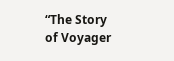“The Story of Voyager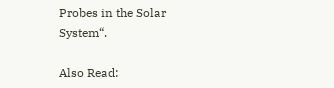Probes in the Solar System“.

Also Read: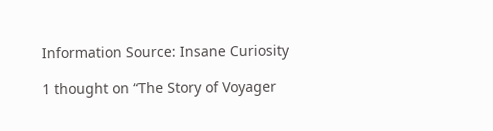Information Source: Insane Curiosity

1 thought on “The Story of Voyager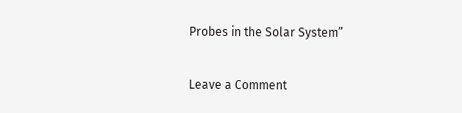Probes in the Solar System”

Leave a Comment